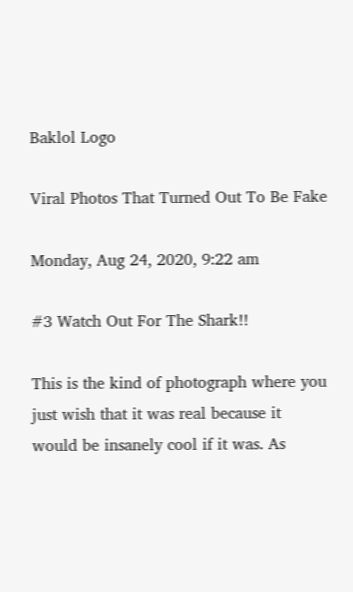Baklol Logo

Viral Photos That Turned Out To Be Fake

Monday, Aug 24, 2020, 9:22 am

#3 Watch Out For The Shark!!

This is the kind of photograph where you just wish that it was real because it would be insanely cool if it was. As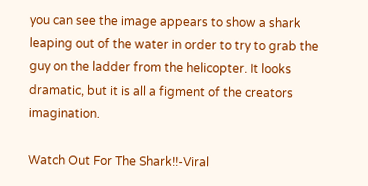you can see the image appears to show a shark leaping out of the water in order to try to grab the guy on the ladder from the helicopter. It looks dramatic, but it is all a figment of the creators imagination.

Watch Out For The Shark!!-Viral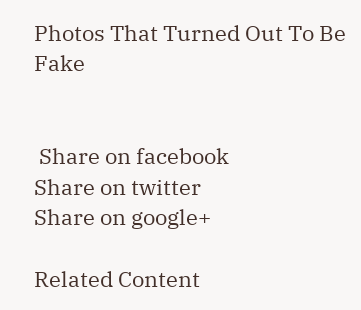Photos That Turned Out To Be Fake


 Share on facebook
Share on twitter
Share on google+

Related Content